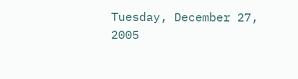Tuesday, December 27, 2005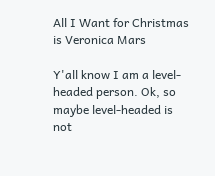All I Want for Christmas is Veronica Mars

Y'all know I am a level-headed person. Ok, so maybe level-headed is not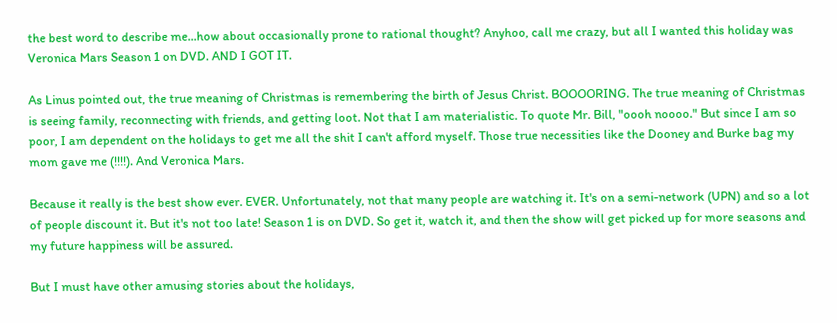the best word to describe me...how about occasionally prone to rational thought? Anyhoo, call me crazy, but all I wanted this holiday was Veronica Mars Season 1 on DVD. AND I GOT IT.

As Linus pointed out, the true meaning of Christmas is remembering the birth of Jesus Christ. BOOOORING. The true meaning of Christmas is seeing family, reconnecting with friends, and getting loot. Not that I am materialistic. To quote Mr. Bill, "oooh noooo." But since I am so poor, I am dependent on the holidays to get me all the shit I can't afford myself. Those true necessities like the Dooney and Burke bag my mom gave me (!!!!). And Veronica Mars.

Because it really is the best show ever. EVER. Unfortunately, not that many people are watching it. It's on a semi-network (UPN) and so a lot of people discount it. But it's not too late! Season 1 is on DVD. So get it, watch it, and then the show will get picked up for more seasons and my future happiness will be assured.

But I must have other amusing stories about the holidays,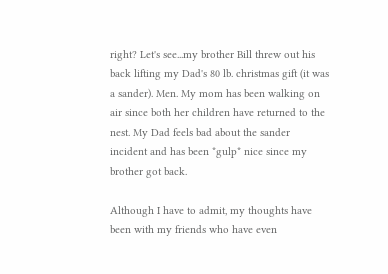right? Let's see...my brother Bill threw out his back lifting my Dad's 80 lb. christmas gift (it was a sander). Men. My mom has been walking on air since both her children have returned to the nest. My Dad feels bad about the sander incident and has been *gulp* nice since my brother got back.

Although I have to admit, my thoughts have been with my friends who have even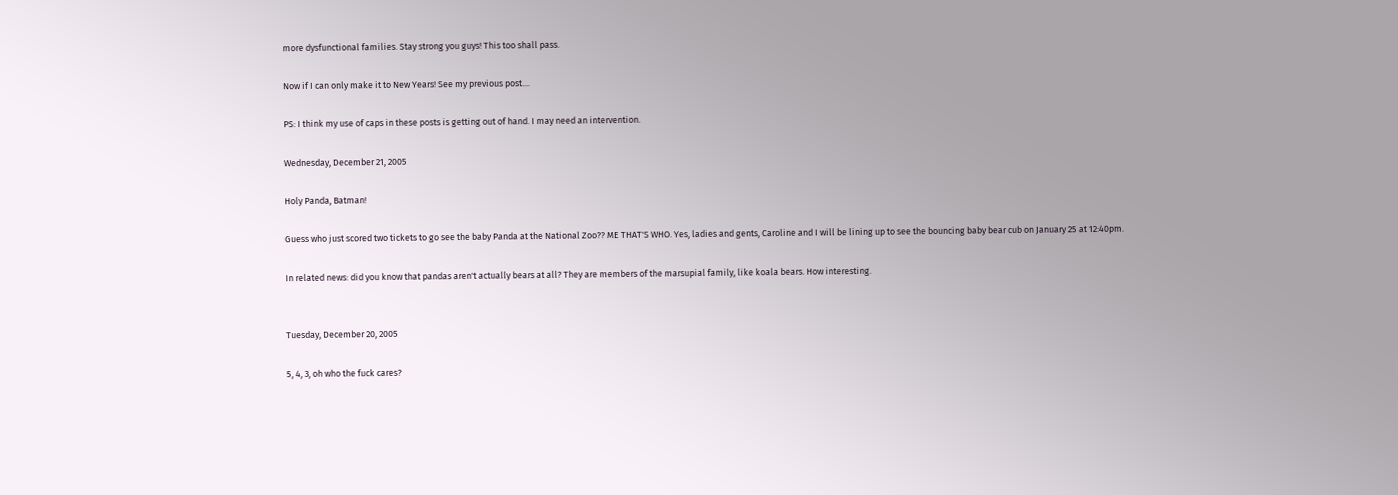more dysfunctional families. Stay strong you guys! This too shall pass.

Now if I can only make it to New Years! See my previous post....

PS: I think my use of caps in these posts is getting out of hand. I may need an intervention.

Wednesday, December 21, 2005

Holy Panda, Batman!

Guess who just scored two tickets to go see the baby Panda at the National Zoo?? ME THAT'S WHO. Yes, ladies and gents, Caroline and I will be lining up to see the bouncing baby bear cub on January 25 at 12:40pm.

In related news: did you know that pandas aren't actually bears at all? They are members of the marsupial family, like koala bears. How interesting.


Tuesday, December 20, 2005

5, 4, 3, oh who the fuck cares?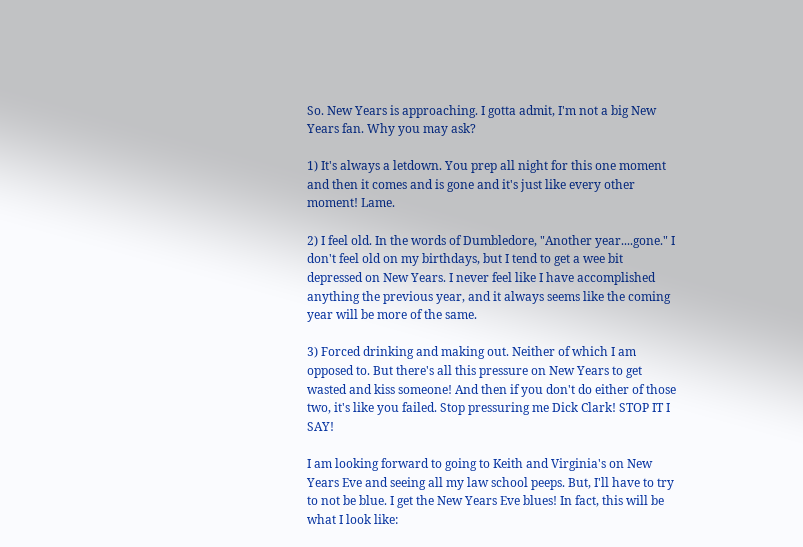So. New Years is approaching. I gotta admit, I'm not a big New Years fan. Why you may ask?

1) It's always a letdown. You prep all night for this one moment and then it comes and is gone and it's just like every other moment! Lame.

2) I feel old. In the words of Dumbledore, "Another year....gone." I don't feel old on my birthdays, but I tend to get a wee bit depressed on New Years. I never feel like I have accomplished anything the previous year, and it always seems like the coming year will be more of the same.

3) Forced drinking and making out. Neither of which I am opposed to. But there's all this pressure on New Years to get wasted and kiss someone! And then if you don't do either of those two, it's like you failed. Stop pressuring me Dick Clark! STOP IT I SAY!

I am looking forward to going to Keith and Virginia's on New Years Eve and seeing all my law school peeps. But, I'll have to try to not be blue. I get the New Years Eve blues! In fact, this will be what I look like: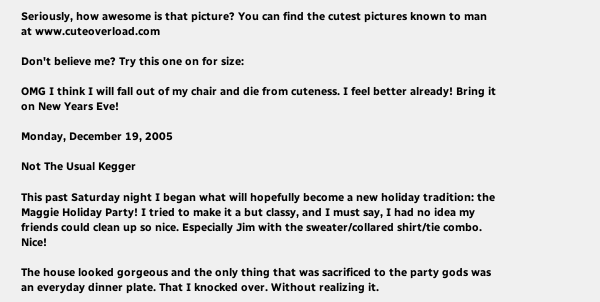Seriously, how awesome is that picture? You can find the cutest pictures known to man at www.cuteoverload.com

Don't believe me? Try this one on for size:

OMG I think I will fall out of my chair and die from cuteness. I feel better already! Bring it on New Years Eve!

Monday, December 19, 2005

Not The Usual Kegger

This past Saturday night I began what will hopefully become a new holiday tradition: the Maggie Holiday Party! I tried to make it a but classy, and I must say, I had no idea my friends could clean up so nice. Especially Jim with the sweater/collared shirt/tie combo. Nice!

The house looked gorgeous and the only thing that was sacrificed to the party gods was an everyday dinner plate. That I knocked over. Without realizing it.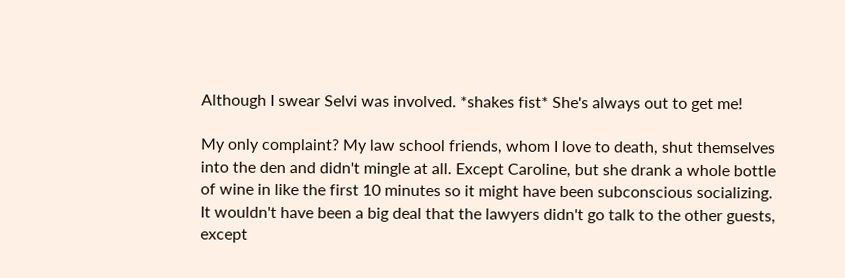Although I swear Selvi was involved. *shakes fist* She's always out to get me!

My only complaint? My law school friends, whom I love to death, shut themselves into the den and didn't mingle at all. Except Caroline, but she drank a whole bottle of wine in like the first 10 minutes so it might have been subconscious socializing. It wouldn't have been a big deal that the lawyers didn't go talk to the other guests, except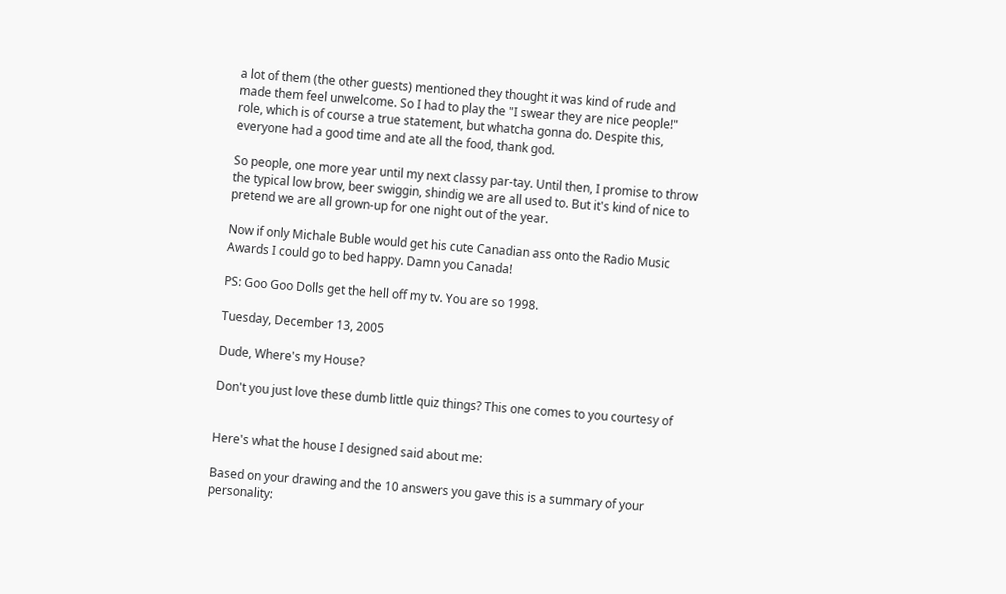a lot of them (the other guests) mentioned they thought it was kind of rude and made them feel unwelcome. So I had to play the "I swear they are nice people!" role, which is of course a true statement, but whatcha gonna do. Despite this, everyone had a good time and ate all the food, thank god.

So people, one more year until my next classy par-tay. Until then, I promise to throw the typical low brow, beer swiggin, shindig we are all used to. But it's kind of nice to pretend we are all grown-up for one night out of the year.

Now if only Michale Buble would get his cute Canadian ass onto the Radio Music Awards I could go to bed happy. Damn you Canada!

PS: Goo Goo Dolls get the hell off my tv. You are so 1998.

Tuesday, December 13, 2005

Dude, Where's my House?

Don't you just love these dumb little quiz things? This one comes to you courtesy of


Here's what the house I designed said about me:

Based on your drawing and the 10 answers you gave this is a summary of your personality: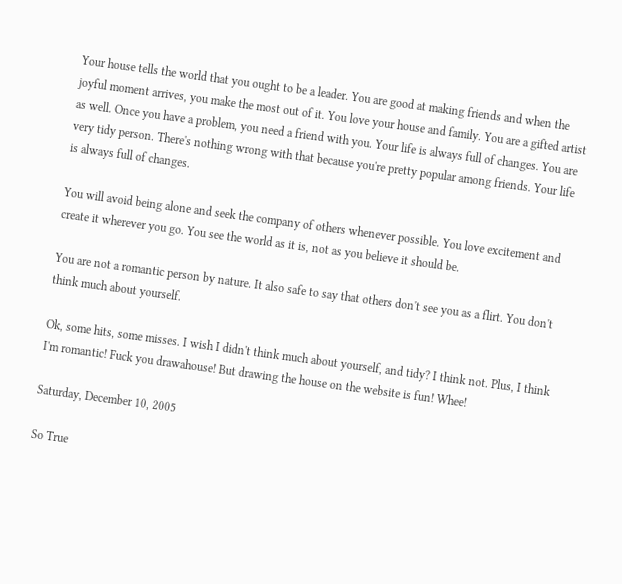Your house tells the world that you ought to be a leader. You are good at making friends and when the joyful moment arrives, you make the most out of it. You love your house and family. You are a gifted artist as well. Once you have a problem, you need a friend with you. Your life is always full of changes. You are very tidy person. There's nothing wrong with that because you're pretty popular among friends. Your life is always full of changes.

You will avoid being alone and seek the company of others whenever possible. You love excitement and create it wherever you go. You see the world as it is, not as you believe it should be.

You are not a romantic person by nature. It also safe to say that others don't see you as a flirt. You don't think much about yourself.

Ok, some hits, some misses. I wish I didn't think much about yourself, and tidy? I think not. Plus, I think I'm romantic! Fuck you drawahouse! But drawing the house on the website is fun! Whee!

Saturday, December 10, 2005

So True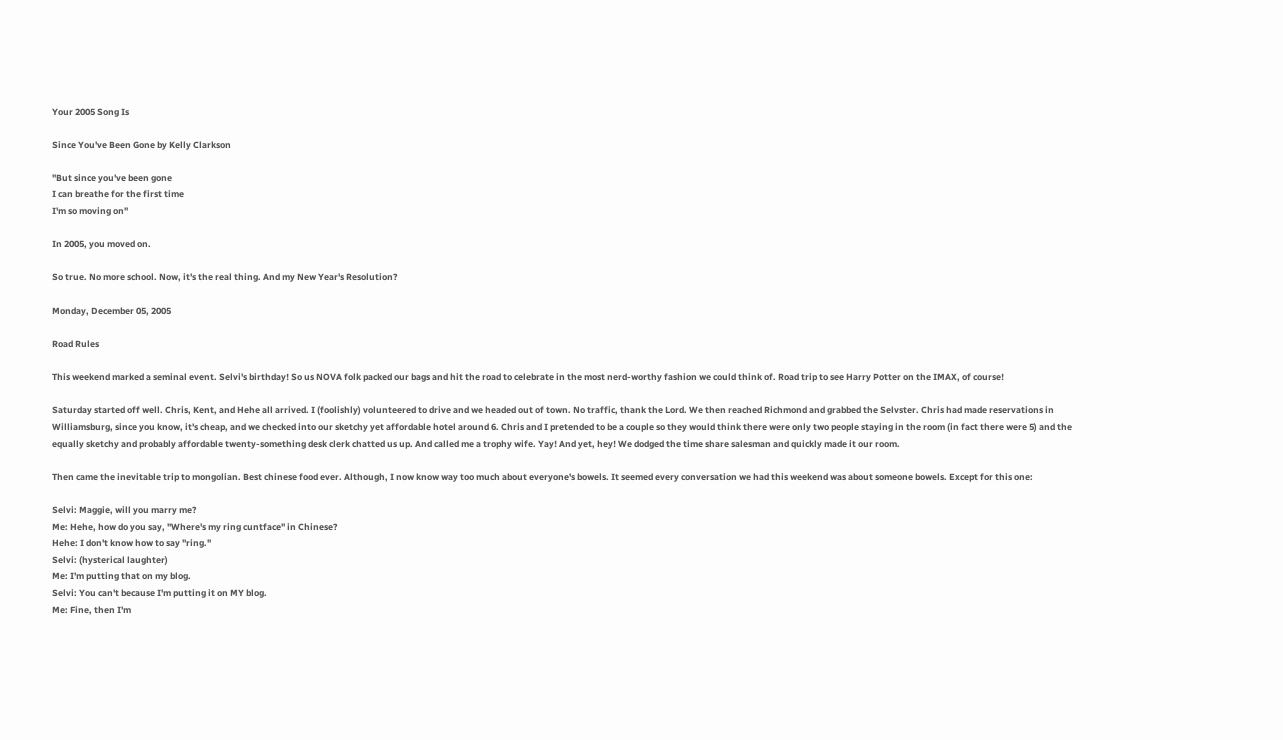Your 2005 Song Is

Since You've Been Gone by Kelly Clarkson

"But since you've been gone
I can breathe for the first time
I'm so moving on"

In 2005, you moved on.

So true. No more school. Now, it's the real thing. And my New Year's Resolution?

Monday, December 05, 2005

Road Rules

This weekend marked a seminal event. Selvi's birthday! So us NOVA folk packed our bags and hit the road to celebrate in the most nerd-worthy fashion we could think of. Road trip to see Harry Potter on the IMAX, of course!

Saturday started off well. Chris, Kent, and Hehe all arrived. I (foolishly) volunteered to drive and we headed out of town. No traffic, thank the Lord. We then reached Richmond and grabbed the Selvster. Chris had made reservations in Williamsburg, since you know, it's cheap, and we checked into our sketchy yet affordable hotel around 6. Chris and I pretended to be a couple so they would think there were only two people staying in the room (in fact there were 5) and the equally sketchy and probably affordable twenty-something desk clerk chatted us up. And called me a trophy wife. Yay! And yet, hey! We dodged the time share salesman and quickly made it our room.

Then came the inevitable trip to mongolian. Best chinese food ever. Although, I now know way too much about everyone's bowels. It seemed every conversation we had this weekend was about someone bowels. Except for this one:

Selvi: Maggie, will you marry me?
Me: Hehe, how do you say, "Where's my ring cuntface" in Chinese?
Hehe: I don't know how to say "ring."
Selvi: (hysterical laughter)
Me: I'm putting that on my blog.
Selvi: You can't because I'm putting it on MY blog.
Me: Fine, then I'm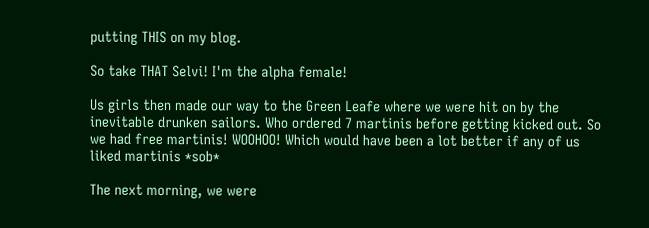putting THIS on my blog.

So take THAT Selvi! I'm the alpha female!

Us girls then made our way to the Green Leafe where we were hit on by the inevitable drunken sailors. Who ordered 7 martinis before getting kicked out. So we had free martinis! WOOHOO! Which would have been a lot better if any of us liked martinis *sob*

The next morning, we were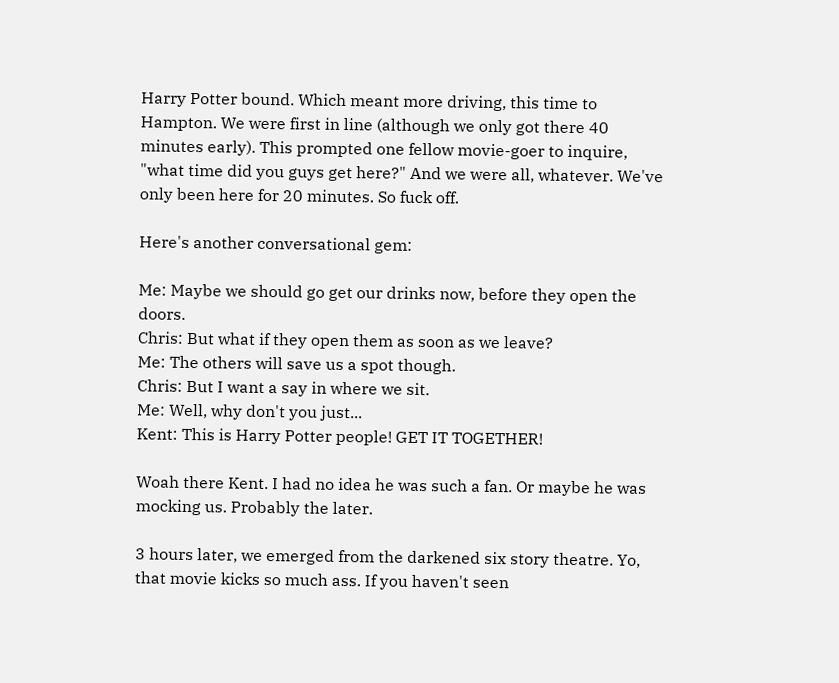Harry Potter bound. Which meant more driving, this time to Hampton. We were first in line (although we only got there 40 minutes early). This prompted one fellow movie-goer to inquire, "what time did you guys get here?" And we were all, whatever. We've only been here for 20 minutes. So fuck off.

Here's another conversational gem:

Me: Maybe we should go get our drinks now, before they open the doors.
Chris: But what if they open them as soon as we leave?
Me: The others will save us a spot though.
Chris: But I want a say in where we sit.
Me: Well, why don't you just...
Kent: This is Harry Potter people! GET IT TOGETHER!

Woah there Kent. I had no idea he was such a fan. Or maybe he was mocking us. Probably the later.

3 hours later, we emerged from the darkened six story theatre. Yo, that movie kicks so much ass. If you haven't seen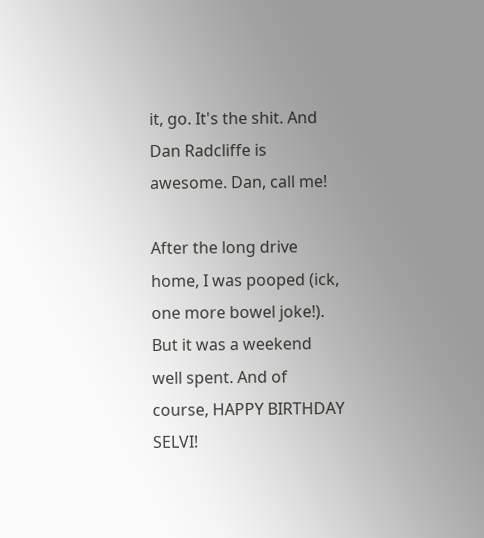it, go. It's the shit. And Dan Radcliffe is awesome. Dan, call me!

After the long drive home, I was pooped (ick, one more bowel joke!). But it was a weekend well spent. And of course, HAPPY BIRTHDAY SELVI!